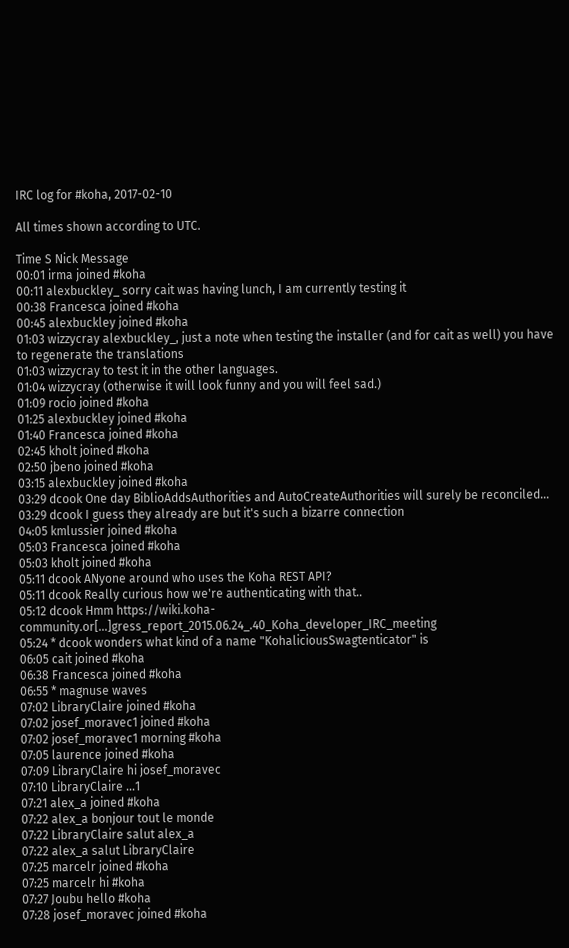IRC log for #koha, 2017-02-10

All times shown according to UTC.

Time S Nick Message
00:01 irma joined #koha
00:11 alexbuckley_ sorry cait was having lunch, I am currently testing it
00:38 Francesca joined #koha
00:45 alexbuckley joined #koha
01:03 wizzycray alexbuckley_, just a note when testing the installer (and for cait as well) you have to regenerate the translations
01:03 wizzycray to test it in the other languages.
01:04 wizzycray (otherwise it will look funny and you will feel sad.)
01:09 rocio joined #koha
01:25 alexbuckley joined #koha
01:40 Francesca joined #koha
02:45 kholt joined #koha
02:50 jbeno joined #koha
03:15 alexbuckley joined #koha
03:29 dcook One day BiblioAddsAuthorities and AutoCreateAuthorities will surely be reconciled...
03:29 dcook I guess they already are but it's such a bizarre connection
04:05 kmlussier joined #koha
05:03 Francesca joined #koha
05:03 kholt joined #koha
05:11 dcook ANyone around who uses the Koha REST API?
05:11 dcook Really curious how we're authenticating with that..
05:12 dcook Hmm https://wiki.koha-community.or[…]gress_report_2015.06.24_.40_Koha_developer_IRC_meeting
05:24 * dcook wonders what kind of a name "KohaliciousSwagtenticator" is
06:05 cait joined #koha
06:38 Francesca joined #koha
06:55 * magnuse waves
07:02 LibraryClaire joined #koha
07:02 josef_moravec1 joined #koha
07:02 josef_moravec1 morning #koha
07:05 laurence joined #koha
07:09 LibraryClaire hi josef_moravec
07:10 LibraryClaire ...1
07:21 alex_a joined #koha
07:22 alex_a bonjour tout le monde
07:22 LibraryClaire salut alex_a
07:22 alex_a salut LibraryClaire
07:25 marcelr joined #koha
07:25 marcelr hi #koha
07:27 Joubu hello #koha
07:28 josef_moravec joined #koha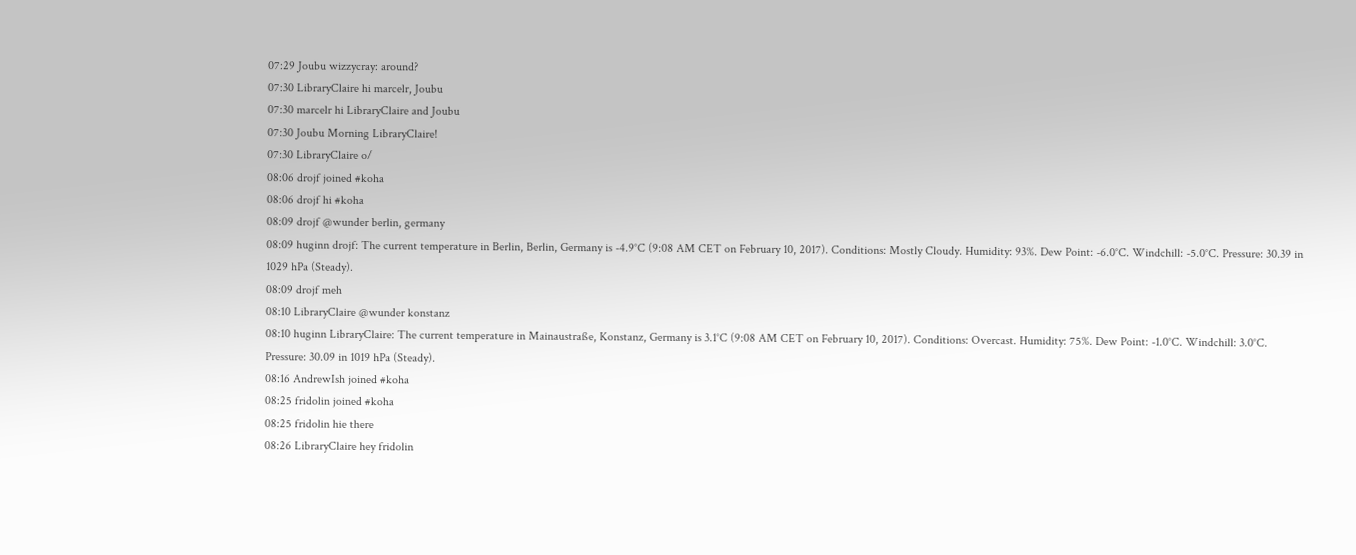07:29 Joubu wizzycray: around?
07:30 LibraryClaire hi marcelr, Joubu
07:30 marcelr hi LibraryClaire and Joubu
07:30 Joubu Morning LibraryClaire!
07:30 LibraryClaire o/
08:06 drojf joined #koha
08:06 drojf hi #koha
08:09 drojf @wunder berlin, germany
08:09 huginn drojf: The current temperature in Berlin, Berlin, Germany is -4.9°C (9:08 AM CET on February 10, 2017). Conditions: Mostly Cloudy. Humidity: 93%. Dew Point: -6.0°C. Windchill: -5.0°C. Pressure: 30.39 in 1029 hPa (Steady).
08:09 drojf meh
08:10 LibraryClaire @wunder konstanz
08:10 huginn LibraryClaire: The current temperature in Mainaustraße, Konstanz, Germany is 3.1°C (9:08 AM CET on February 10, 2017). Conditions: Overcast. Humidity: 75%. Dew Point: -1.0°C. Windchill: 3.0°C. Pressure: 30.09 in 1019 hPa (Steady).
08:16 AndrewIsh joined #koha
08:25 fridolin joined #koha
08:25 fridolin hie there
08:26 LibraryClaire hey fridolin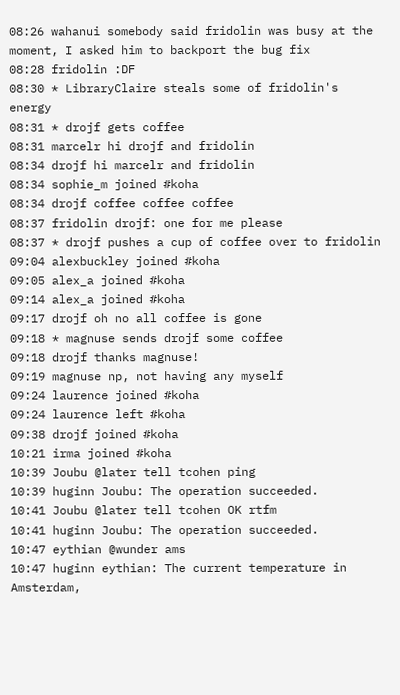08:26 wahanui somebody said fridolin was busy at the moment, I asked him to backport the bug fix
08:28 fridolin :DF
08:30 * LibraryClaire steals some of fridolin's energy
08:31 * drojf gets coffee
08:31 marcelr hi drojf and fridolin
08:34 drojf hi marcelr and fridolin
08:34 sophie_m joined #koha
08:34 drojf coffee coffee coffee
08:37 fridolin drojf: one for me please
08:37 * drojf pushes a cup of coffee over to fridolin
09:04 alexbuckley joined #koha
09:05 alex_a joined #koha
09:14 alex_a joined #koha
09:17 drojf oh no all coffee is gone
09:18 * magnuse sends drojf some coffee
09:18 drojf thanks magnuse!
09:19 magnuse np, not having any myself
09:24 laurence joined #koha
09:24 laurence left #koha
09:38 drojf joined #koha
10:21 irma joined #koha
10:39 Joubu @later tell tcohen ping
10:39 huginn Joubu: The operation succeeded.
10:41 Joubu @later tell tcohen OK rtfm
10:41 huginn Joubu: The operation succeeded.
10:47 eythian @wunder ams
10:47 huginn eythian: The current temperature in Amsterdam,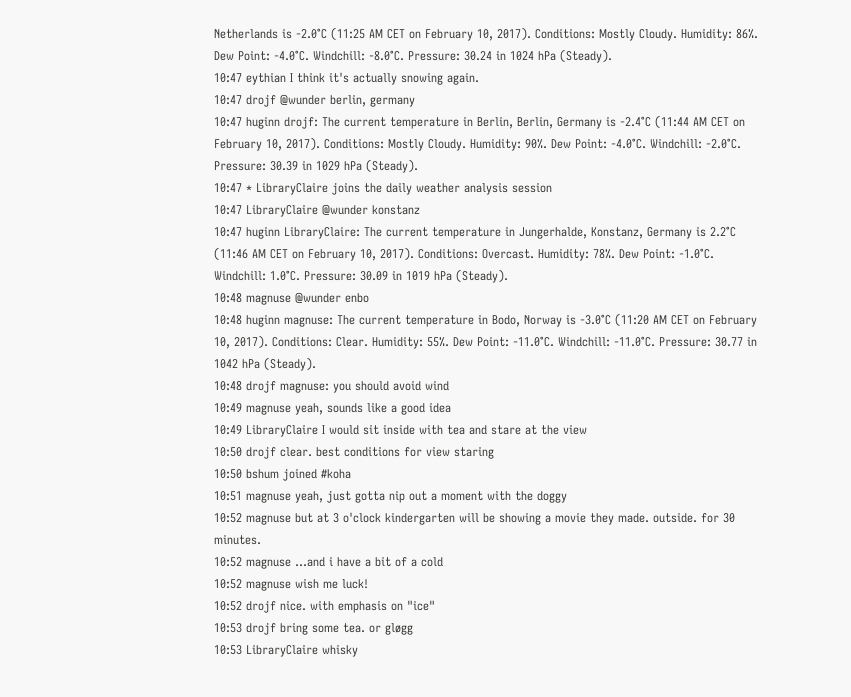Netherlands is -2.0°C (11:25 AM CET on February 10, 2017). Conditions: Mostly Cloudy. Humidity: 86%. Dew Point: -4.0°C. Windchill: -8.0°C. Pressure: 30.24 in 1024 hPa (Steady).
10:47 eythian I think it's actually snowing again.
10:47 drojf @wunder berlin, germany
10:47 huginn drojf: The current temperature in Berlin, Berlin, Germany is -2.4°C (11:44 AM CET on February 10, 2017). Conditions: Mostly Cloudy. Humidity: 90%. Dew Point: -4.0°C. Windchill: -2.0°C. Pressure: 30.39 in 1029 hPa (Steady).
10:47 * LibraryClaire joins the daily weather analysis session
10:47 LibraryClaire @wunder konstanz
10:47 huginn LibraryClaire: The current temperature in Jungerhalde, Konstanz, Germany is 2.2°C (11:46 AM CET on February 10, 2017). Conditions: Overcast. Humidity: 78%. Dew Point: -1.0°C. Windchill: 1.0°C. Pressure: 30.09 in 1019 hPa (Steady).
10:48 magnuse @wunder enbo
10:48 huginn magnuse: The current temperature in Bodo, Norway is -3.0°C (11:20 AM CET on February 10, 2017). Conditions: Clear. Humidity: 55%. Dew Point: -11.0°C. Windchill: -11.0°C. Pressure: 30.77 in 1042 hPa (Steady).
10:48 drojf magnuse: you should avoid wind
10:49 magnuse yeah, sounds like a good idea
10:49 LibraryClaire I would sit inside with tea and stare at the view
10:50 drojf clear. best conditions for view staring
10:50 bshum joined #koha
10:51 magnuse yeah, just gotta nip out a moment with the doggy
10:52 magnuse but at 3 o'clock kindergarten will be showing a movie they made. outside. for 30 minutes.
10:52 magnuse ...and i have a bit of a cold
10:52 magnuse wish me luck!
10:52 drojf nice. with emphasis on "ice"
10:53 drojf bring some tea. or gløgg
10:53 LibraryClaire whisky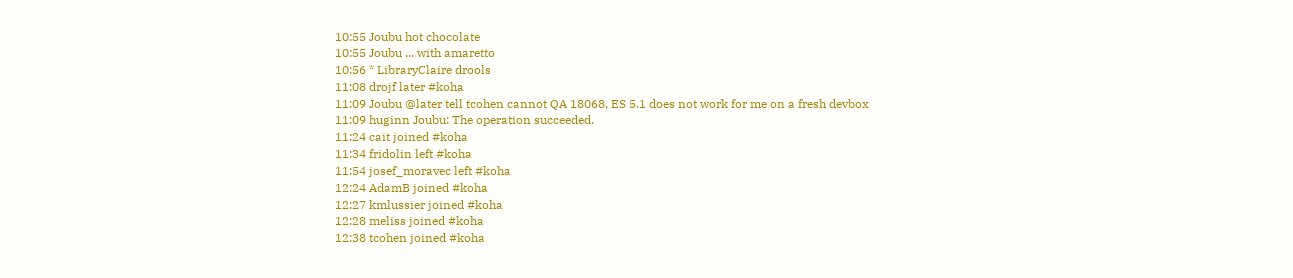10:55 Joubu hot chocolate
10:55 Joubu ... with amaretto
10:56 * LibraryClaire drools
11:08 drojf later #koha
11:09 Joubu @later tell tcohen cannot QA 18068, ES 5.1 does not work for me on a fresh devbox
11:09 huginn Joubu: The operation succeeded.
11:24 cait joined #koha
11:34 fridolin left #koha
11:54 josef_moravec left #koha
12:24 AdamB joined #koha
12:27 kmlussier joined #koha
12:28 meliss joined #koha
12:38 tcohen joined #koha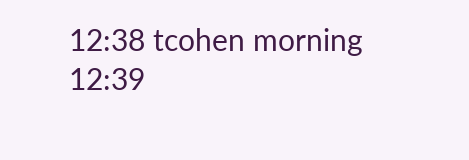12:38 tcohen morning
12:39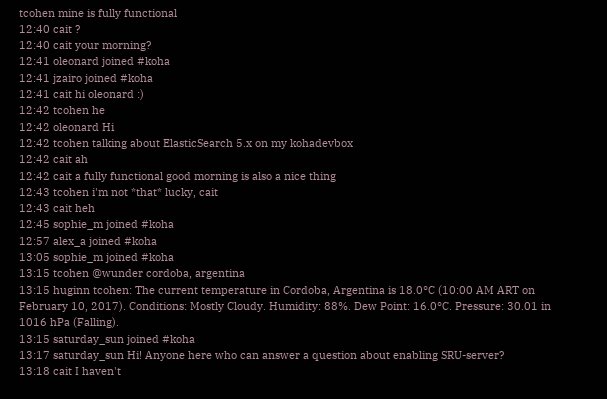tcohen mine is fully functional
12:40 cait ?
12:40 cait your morning?
12:41 oleonard joined #koha
12:41 jzairo joined #koha
12:41 cait hi oleonard :)
12:42 tcohen he
12:42 oleonard Hi
12:42 tcohen talking about ElasticSearch 5.x on my kohadevbox
12:42 cait ah
12:42 cait a fully functional good morning is also a nice thing
12:43 tcohen i'm not *that* lucky, cait
12:43 cait heh
12:45 sophie_m joined #koha
12:57 alex_a joined #koha
13:05 sophie_m joined #koha
13:15 tcohen @wunder cordoba, argentina
13:15 huginn tcohen: The current temperature in Cordoba, Argentina is 18.0°C (10:00 AM ART on February 10, 2017). Conditions: Mostly Cloudy. Humidity: 88%. Dew Point: 16.0°C. Pressure: 30.01 in 1016 hPa (Falling).
13:15 saturday_sun joined #koha
13:17 saturday_sun Hi! Anyone here who can answer a question about enabling SRU-server?
13:18 cait I haven't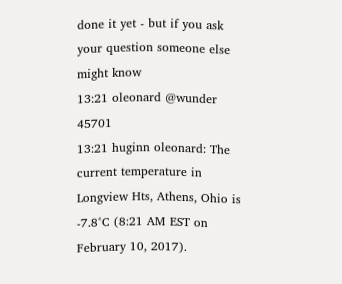done it yet - but if you ask your question someone else might know
13:21 oleonard @wunder 45701
13:21 huginn oleonard: The current temperature in Longview Hts, Athens, Ohio is -7.8°C (8:21 AM EST on February 10, 2017).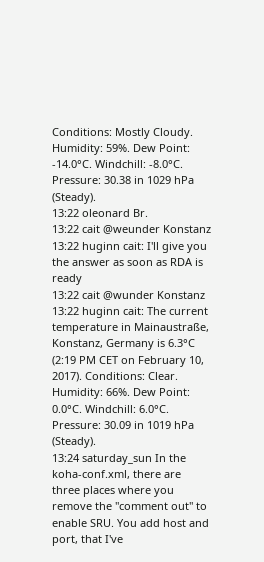Conditions: Mostly Cloudy. Humidity: 59%. Dew Point: -14.0°C. Windchill: -8.0°C. Pressure: 30.38 in 1029 hPa (Steady).
13:22 oleonard Br.
13:22 cait @weunder Konstanz
13:22 huginn cait: I'll give you the answer as soon as RDA is ready
13:22 cait @wunder Konstanz
13:22 huginn cait: The current temperature in Mainaustraße, Konstanz, Germany is 6.3°C (2:19 PM CET on February 10, 2017). Conditions: Clear. Humidity: 66%. Dew Point: 0.0°C. Windchill: 6.0°C. Pressure: 30.09 in 1019 hPa (Steady).
13:24 saturday_sun In the koha-conf.xml, there are three places where you remove the "comment out" to enable SRU. You add host and port, that I've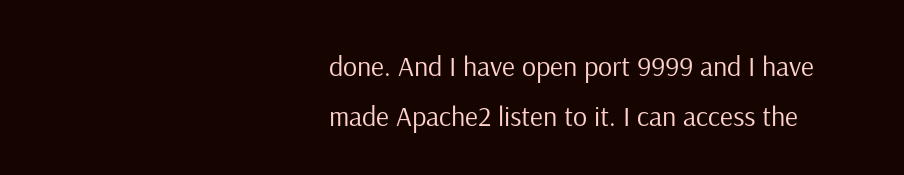done. And I have open port 9999 and I have made Apache2 listen to it. I can access the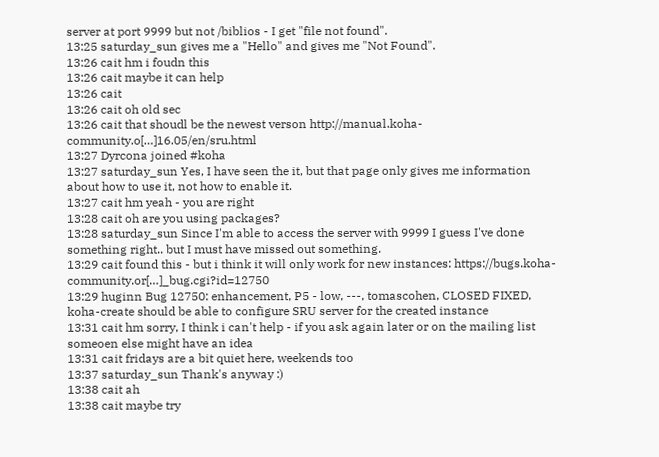server at port 9999 but not /biblios - I get "file not found".
13:25 saturday_sun gives me a "Hello" and gives me "Not Found".
13:26 cait hm i foudn this
13:26 cait maybe it can help
13:26 cait
13:26 cait oh old sec
13:26 cait that shoudl be the newest verson http://manual.koha-community.o[…]16.05/en/sru.html
13:27 Dyrcona joined #koha
13:27 saturday_sun Yes, I have seen the it, but that page only gives me information about how to use it, not how to enable it.
13:27 cait hm yeah - you are right
13:28 cait oh are you using packages?
13:28 saturday_sun Since I'm able to access the server with 9999 I guess I've done something right.. but I must have missed out something.
13:29 cait found this - but i think it will only work for new instances: https://bugs.koha-community.or[…]_bug.cgi?id=12750
13:29 huginn Bug 12750: enhancement, P5 - low, ---, tomascohen, CLOSED FIXED, koha-create should be able to configure SRU server for the created instance
13:31 cait hm sorry, I think i can't help - if you ask again later or on the mailing list someoen else might have an idea
13:31 cait fridays are a bit quiet here, weekends too
13:37 saturday_sun Thank's anyway :)
13:38 cait ah
13:38 cait maybe try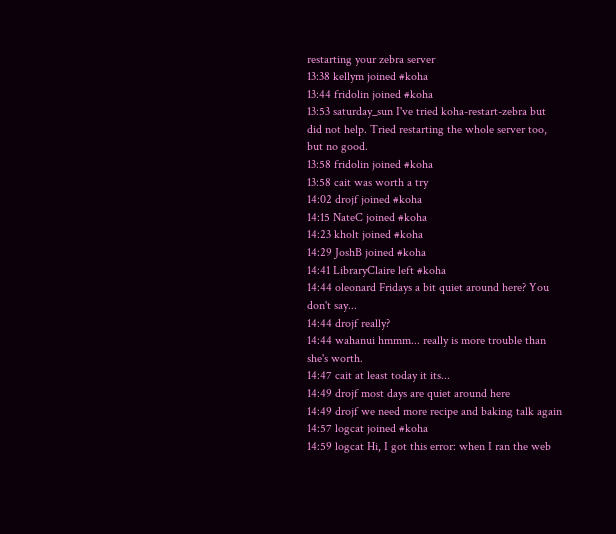restarting your zebra server
13:38 kellym joined #koha
13:44 fridolin joined #koha
13:53 saturday_sun I've tried koha-restart-zebra but did not help. Tried restarting the whole server too, but no good.
13:58 fridolin joined #koha
13:58 cait was worth a try
14:02 drojf joined #koha
14:15 NateC joined #koha
14:23 kholt joined #koha
14:29 JoshB joined #koha
14:41 LibraryClaire left #koha
14:44 oleonard Fridays a bit quiet around here? You don't say...
14:44 drojf really?
14:44 wahanui hmmm... really is more trouble than she's worth.
14:47 cait at least today it its...
14:49 drojf most days are quiet around here
14:49 drojf we need more recipe and baking talk again
14:57 logcat joined #koha
14:59 logcat Hi, I got this error: when I ran the web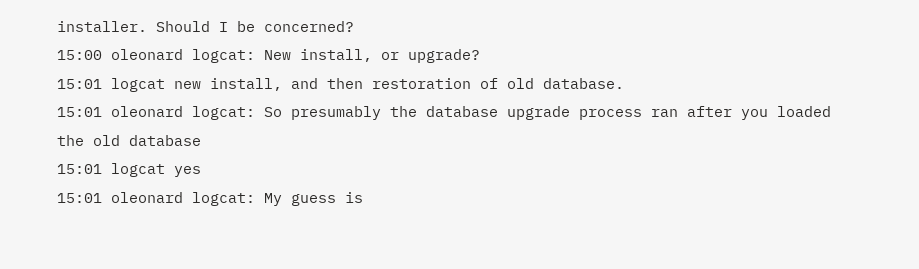installer. Should I be concerned?
15:00 oleonard logcat: New install, or upgrade?
15:01 logcat new install, and then restoration of old database.
15:01 oleonard logcat: So presumably the database upgrade process ran after you loaded the old database
15:01 logcat yes
15:01 oleonard logcat: My guess is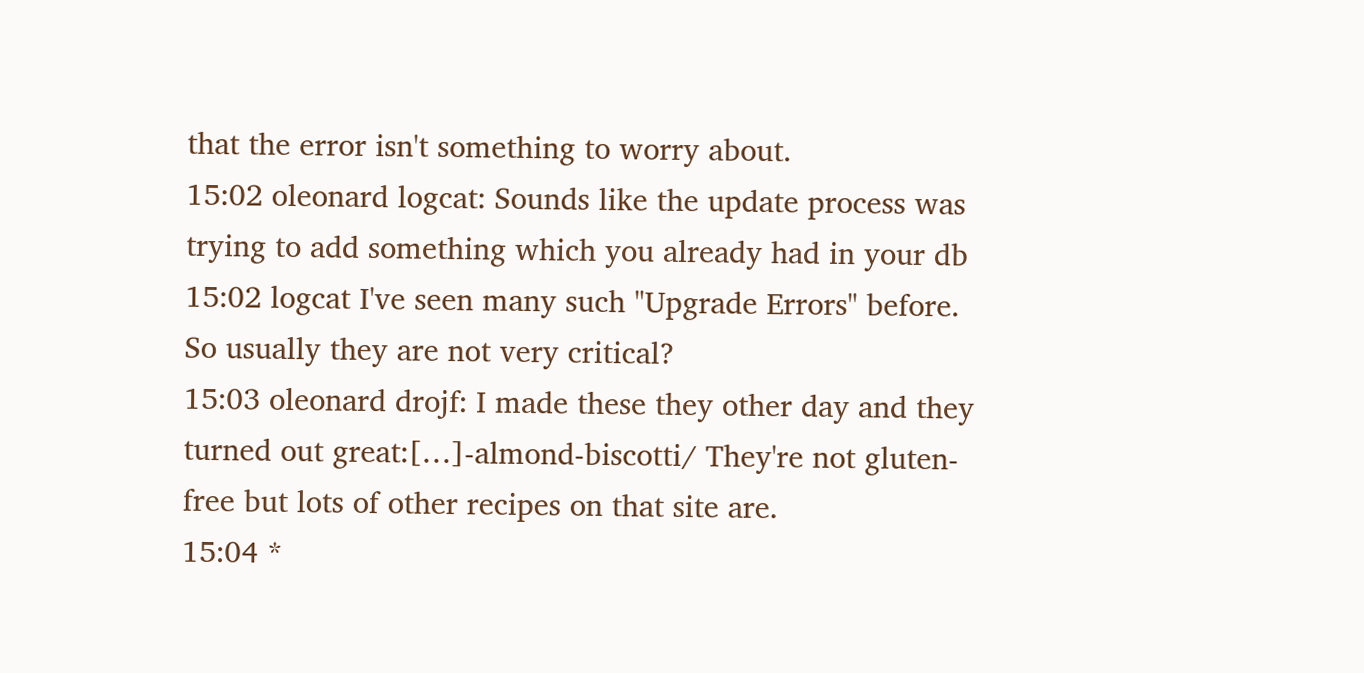that the error isn't something to worry about.
15:02 oleonard logcat: Sounds like the update process was trying to add something which you already had in your db
15:02 logcat I've seen many such "Upgrade Errors" before. So usually they are not very critical?
15:03 oleonard drojf: I made these they other day and they turned out great:[…]-almond-biscotti/ They're not gluten-free but lots of other recipes on that site are.
15:04 *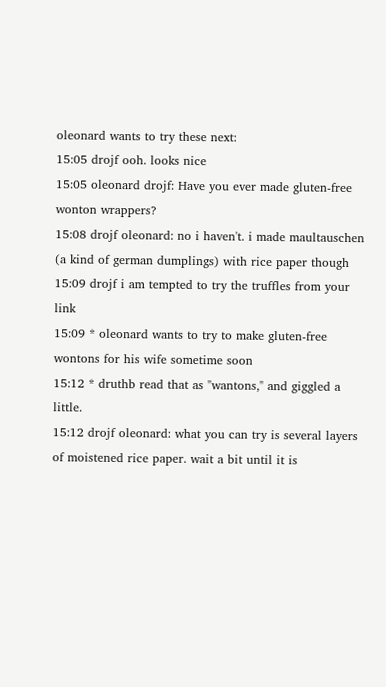oleonard wants to try these next:
15:05 drojf ooh. looks nice
15:05 oleonard drojf: Have you ever made gluten-free wonton wrappers?
15:08 drojf oleonard: no i haven't. i made maultauschen (a kind of german dumplings) with rice paper though
15:09 drojf i am tempted to try the truffles from your link
15:09 * oleonard wants to try to make gluten-free wontons for his wife sometime soon
15:12 * druthb read that as "wantons," and giggled a little.
15:12 drojf oleonard: what you can try is several layers of moistened rice paper. wait a bit until it is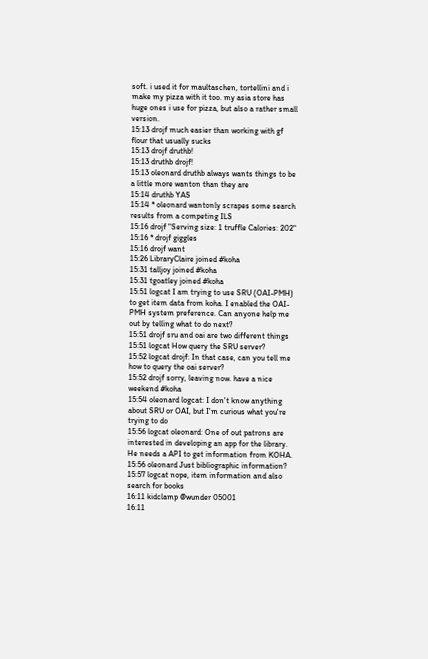soft. i used it for maultaschen, tortellini and i make my pizza with it too. my asia store has huge ones i use for pizza, but also a rather small version.
15:13 drojf much easier than working with gf flour that usually sucks
15:13 drojf druthb!
15:13 druthb drojf!
15:13 oleonard druthb always wants things to be a little more wanton than they are
15:14 druthb YAS
15:14 * oleonard wantonly scrapes some search results from a competing ILS
15:16 drojf "Serving size: 1 truffle Calories: 202"
15:16 * drojf giggles
15:16 drojf want
15:26 LibraryClaire joined #koha
15:31 talljoy joined #koha
15:31 tgoatley joined #koha
15:51 logcat I am trying to use SRU (OAI-PMH) to get item data from koha. I enabled the OAI-PMH system preference. Can anyone help me out by telling what to do next?
15:51 drojf sru and oai are two different things
15:51 logcat How query the SRU server?
15:52 logcat drojf: In that case, can you tell me how to query the oai server?
15:52 drojf sorry, leaving now. have a nice weekend #koha
15:54 oleonard logcat: I don't know anything about SRU or OAI, but I'm curious what you're trying to do
15:56 logcat oleonard: One of out patrons are interested in developing an app for the library. He needs a API to get information from KOHA.
15:56 oleonard Just bibliographic information?
15:57 logcat nope, item information and also search for books
16:11 kidclamp @wunder 05001
16:11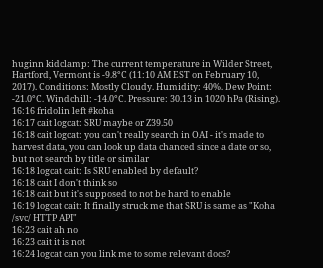huginn kidclamp: The current temperature in Wilder Street, Hartford, Vermont is -9.8°C (11:10 AM EST on February 10, 2017). Conditions: Mostly Cloudy. Humidity: 40%. Dew Point: -21.0°C. Windchill: -14.0°C. Pressure: 30.13 in 1020 hPa (Rising).
16:16 fridolin left #koha
16:17 cait logcat: SRU maybe or Z39.50
16:18 cait logcat: you can't really search in OAI - it's made to harvest data, you can look up data chanced since a date or so, but not search by title or similar
16:18 logcat cait: Is SRU enabled by default?
16:18 cait I don't think so
16:18 cait but it's supposed to not be hard to enable
16:19 logcat cait: It finally struck me that SRU is same as "Koha /svc/ HTTP API"
16:23 cait ah no
16:23 cait it is not
16:24 logcat can you link me to some relevant docs?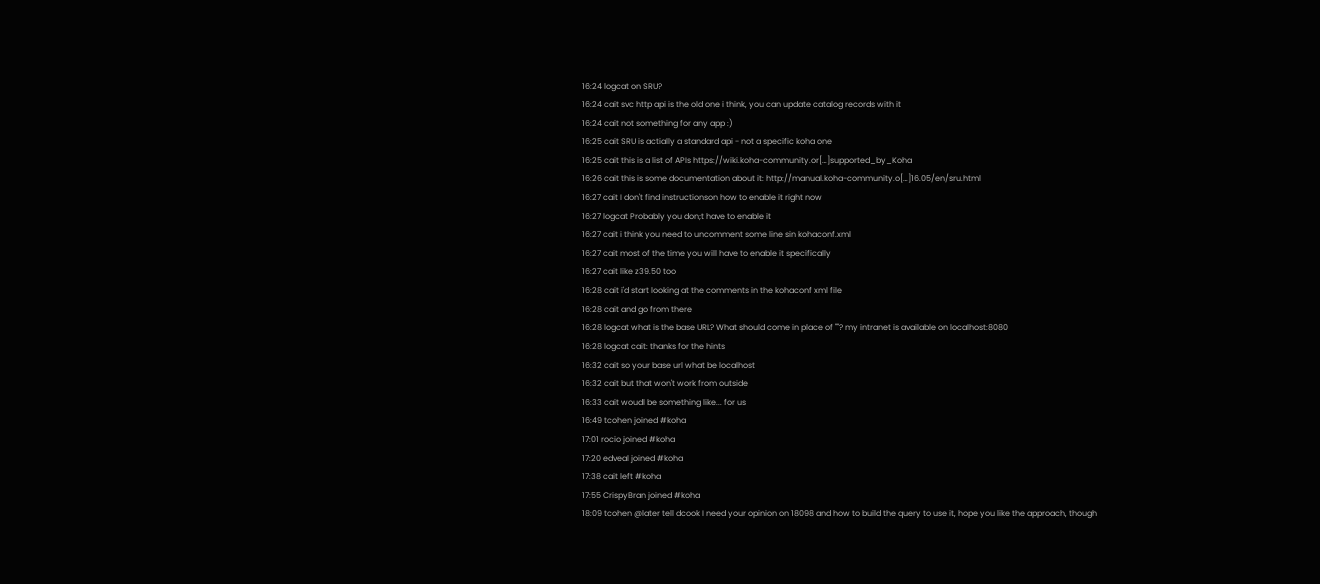16:24 logcat on SRU?
16:24 cait svc http api is the old one i think, you can update catalog records with it
16:24 cait not something for any app :)
16:25 cait SRU is actially a standard api - not a specific koha one
16:25 cait this is a list of APIs https://wiki.koha-community.or[…]supported_by_Koha
16:26 cait this is some documentation about it: http://manual.koha-community.o[…]16.05/en/sru.html
16:27 cait I don't find instructionson how to enable it right now
16:27 logcat Probably you don;t have to enable it
16:27 cait i think you need to uncomment some line sin kohaconf.xml
16:27 cait most of the time you will have to enable it specifically
16:27 cait like z39.50 too
16:28 cait i'd start looking at the comments in the kohaconf xml file
16:28 cait and go from there
16:28 logcat what is the base URL? What should come in place of ""? my intranet is available on localhost:8080
16:28 logcat cait: thanks for the hints
16:32 cait so your base url what be localhost
16:32 cait but that won't work from outside
16:33 cait woudl be something like... for us
16:49 tcohen joined #koha
17:01 rocio joined #koha
17:20 edveal joined #koha
17:38 cait left #koha
17:55 CrispyBran joined #koha
18:09 tcohen @later tell dcook I need your opinion on 18098 and how to build the query to use it, hope you like the approach, though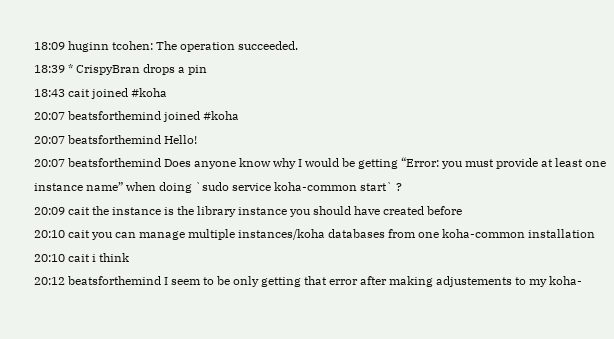18:09 huginn tcohen: The operation succeeded.
18:39 * CrispyBran drops a pin
18:43 cait joined #koha
20:07 beatsforthemind joined #koha
20:07 beatsforthemind Hello!
20:07 beatsforthemind Does anyone know why I would be getting “Error: you must provide at least one instance name” when doing `sudo service koha-common start` ?
20:09 cait the instance is the library instance you should have created before
20:10 cait you can manage multiple instances/koha databases from one koha-common installation
20:10 cait i think
20:12 beatsforthemind I seem to be only getting that error after making adjustements to my koha-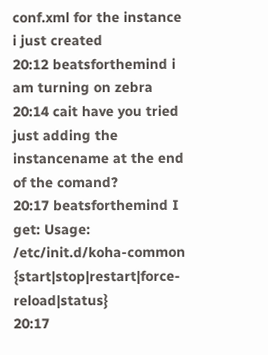conf.xml for the instance i just created
20:12 beatsforthemind i am turning on zebra
20:14 cait have you tried just adding the instancename at the end of the comand?
20:17 beatsforthemind I get: Usage: /etc/init.d/koha-common {start|stop|restart|force-reload|status}
20:17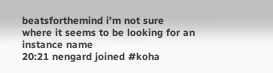beatsforthemind i’m not sure where it seems to be looking for an instance name
20:21 nengard joined #koha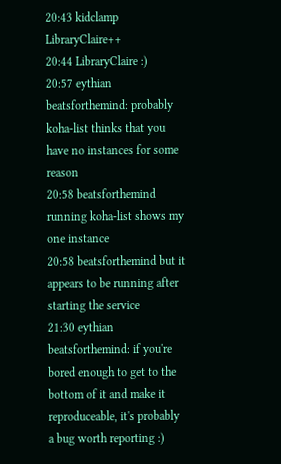20:43 kidclamp LibraryClaire++
20:44 LibraryClaire :)
20:57 eythian beatsforthemind: probably koha-list thinks that you have no instances for some reason
20:58 beatsforthemind running koha-list shows my one instance
20:58 beatsforthemind but it appears to be running after starting the service
21:30 eythian beatsforthemind: if you're bored enough to get to the bottom of it and make it reproduceable, it's probably a bug worth reporting :)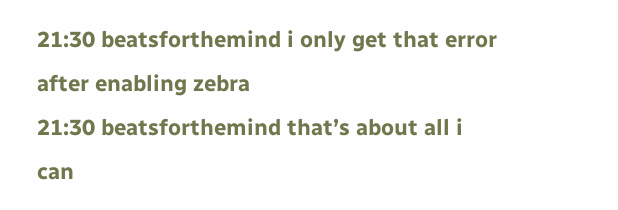21:30 beatsforthemind i only get that error after enabling zebra
21:30 beatsforthemind that’s about all i can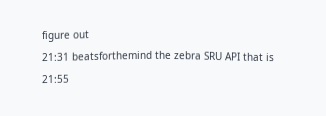figure out
21:31 beatsforthemind the zebra SRU API that is
21:55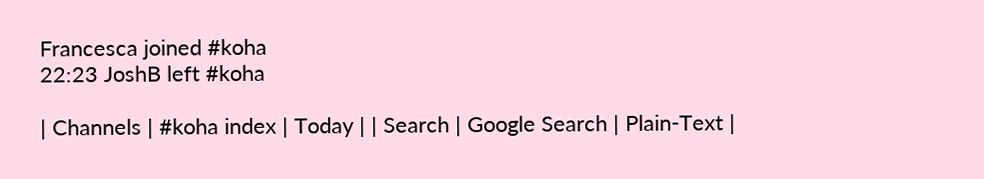Francesca joined #koha
22:23 JoshB left #koha

| Channels | #koha index | Today | | Search | Google Search | Plain-Text |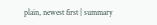plain, newest first | summary